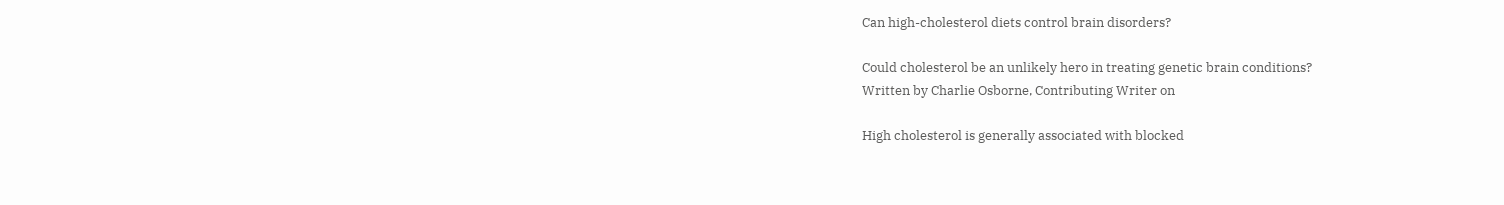Can high-cholesterol diets control brain disorders?

Could cholesterol be an unlikely hero in treating genetic brain conditions?
Written by Charlie Osborne, Contributing Writer on

High cholesterol is generally associated with blocked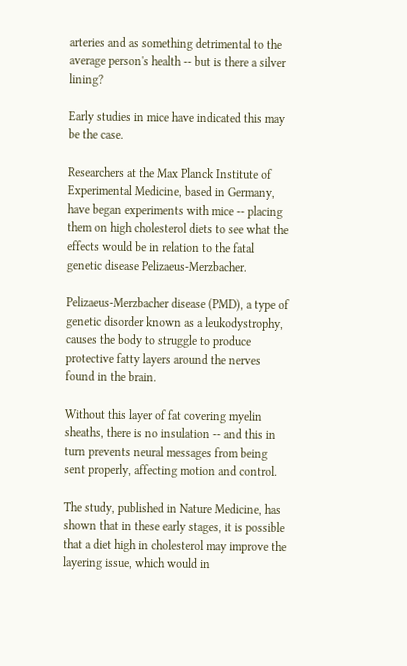arteries and as something detrimental to the average person's health -- but is there a silver lining?

Early studies in mice have indicated this may be the case.

Researchers at the Max Planck Institute of Experimental Medicine, based in Germany, have began experiments with mice -- placing them on high cholesterol diets to see what the effects would be in relation to the fatal genetic disease Pelizaeus-Merzbacher.

Pelizaeus-Merzbacher disease (PMD), a type of genetic disorder known as a leukodystrophy, causes the body to struggle to produce protective fatty layers around the nerves found in the brain.

Without this layer of fat covering myelin sheaths, there is no insulation -- and this in turn prevents neural messages from being sent properly, affecting motion and control.

The study, published in Nature Medicine, has shown that in these early stages, it is possible that a diet high in cholesterol may improve the layering issue, which would in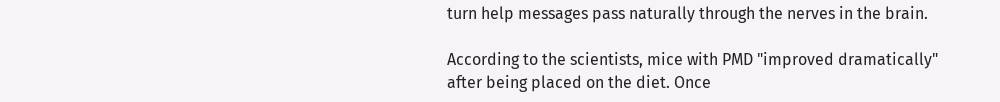turn help messages pass naturally through the nerves in the brain.

According to the scientists, mice with PMD "improved dramatically" after being placed on the diet. Once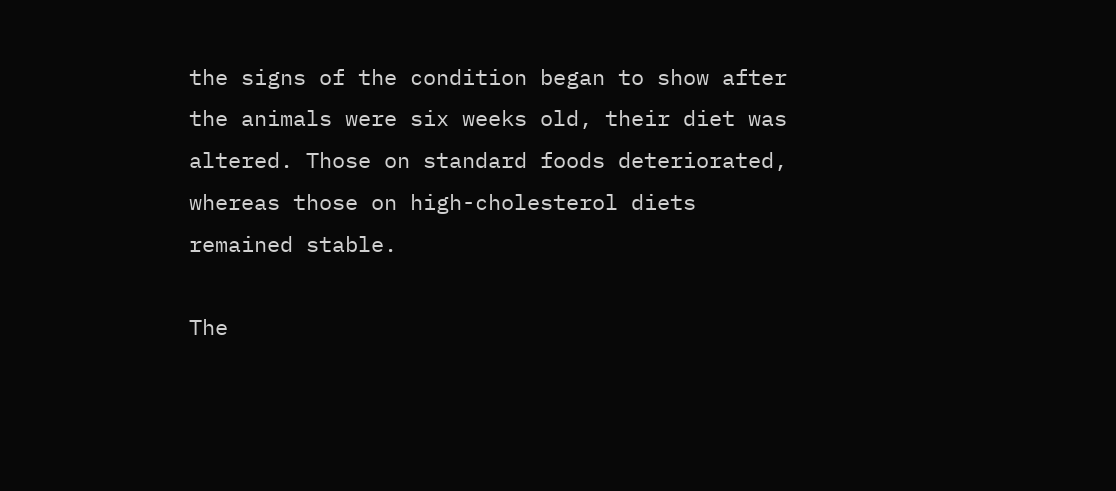the signs of the condition began to show after the animals were six weeks old, their diet was altered. Those on standard foods deteriorated, whereas those on high-cholesterol diets remained stable.

The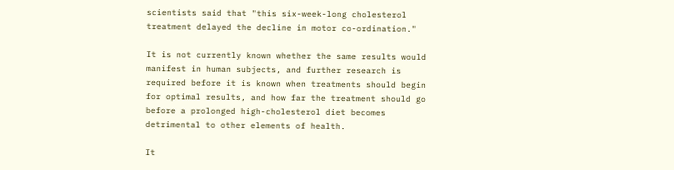scientists said that "this six-week-long cholesterol treatment delayed the decline in motor co-ordination."

It is not currently known whether the same results would manifest in human subjects, and further research is required before it is known when treatments should begin for optimal results, and how far the treatment should go before a prolonged high-cholesterol diet becomes detrimental to other elements of health.

It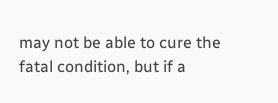may not be able to cure the fatal condition, but if a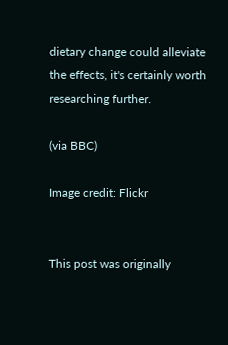dietary change could alleviate the effects, it's certainly worth researching further.

(via BBC)

Image credit: Flickr


This post was originally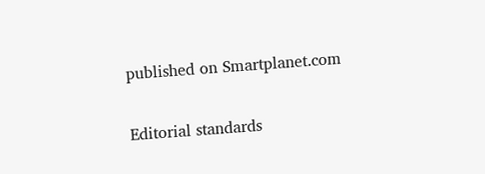published on Smartplanet.com

Editorial standards